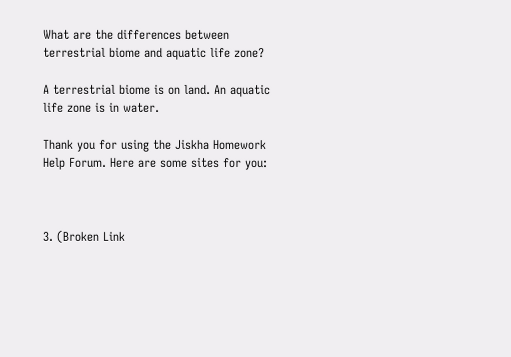What are the differences between terrestrial biome and aquatic life zone?

A terrestrial biome is on land. An aquatic life zone is in water.

Thank you for using the Jiskha Homework Help Forum. Here are some sites for you:



3. (Broken Link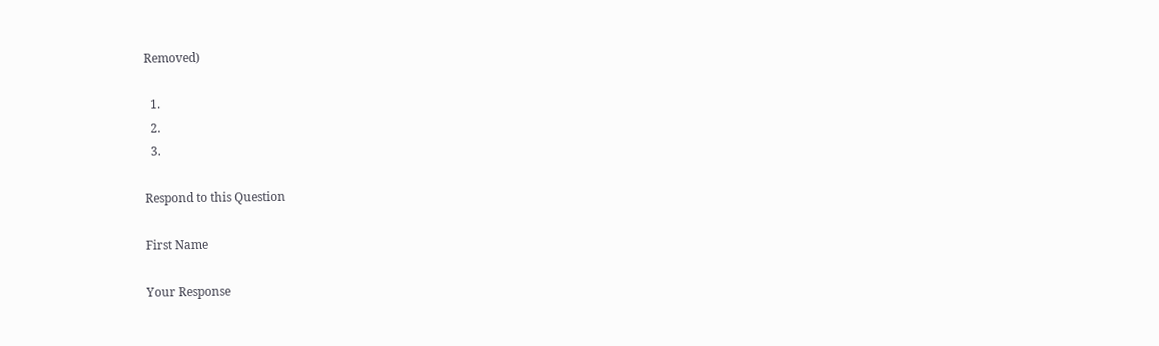Removed)

  1.
  2.
  3.

Respond to this Question

First Name

Your Response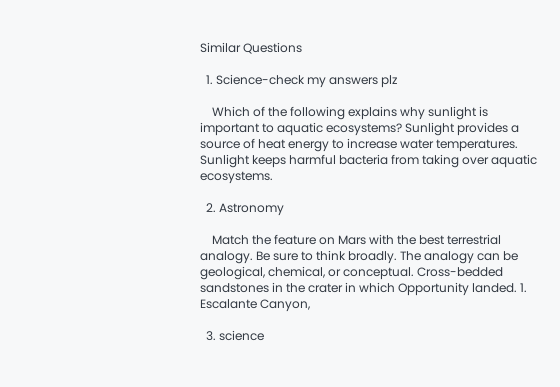Similar Questions

  1. Science-check my answers plz

    Which of the following explains why sunlight is important to aquatic ecosystems? Sunlight provides a source of heat energy to increase water temperatures. Sunlight keeps harmful bacteria from taking over aquatic ecosystems.

  2. Astronomy

    Match the feature on Mars with the best terrestrial analogy. Be sure to think broadly. The analogy can be geological, chemical, or conceptual. Cross-bedded sandstones in the crater in which Opportunity landed. 1. Escalante Canyon,

  3. science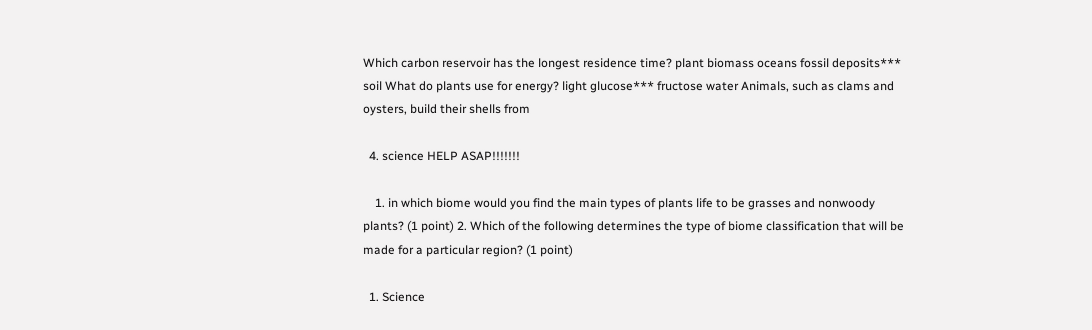Which carbon reservoir has the longest residence time? plant biomass oceans fossil deposits*** soil What do plants use for energy? light glucose*** fructose water Animals, such as clams and oysters, build their shells from

  4. science HELP ASAP!!!!!!!

    1. in which biome would you find the main types of plants life to be grasses and nonwoody plants? (1 point) 2. Which of the following determines the type of biome classification that will be made for a particular region? (1 point)

  1. Science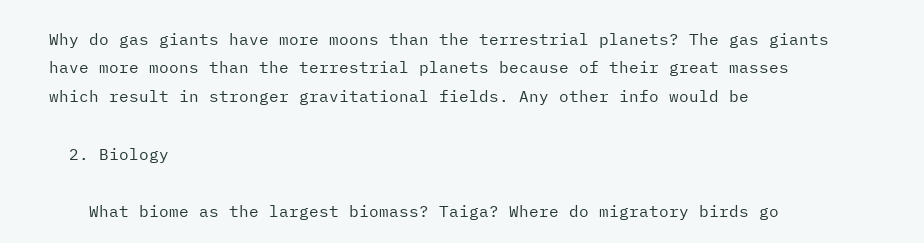Why do gas giants have more moons than the terrestrial planets? The gas giants have more moons than the terrestrial planets because of their great masses which result in stronger gravitational fields. Any other info would be

  2. Biology

    What biome as the largest biomass? Taiga? Where do migratory birds go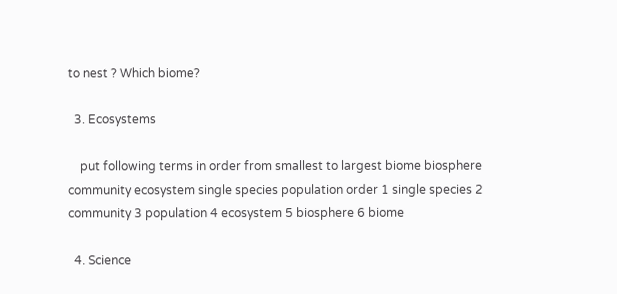to nest ? Which biome?

  3. Ecosystems

    put following terms in order from smallest to largest biome biosphere community ecosystem single species population order 1 single species 2 community 3 population 4 ecosystem 5 biosphere 6 biome

  4. Science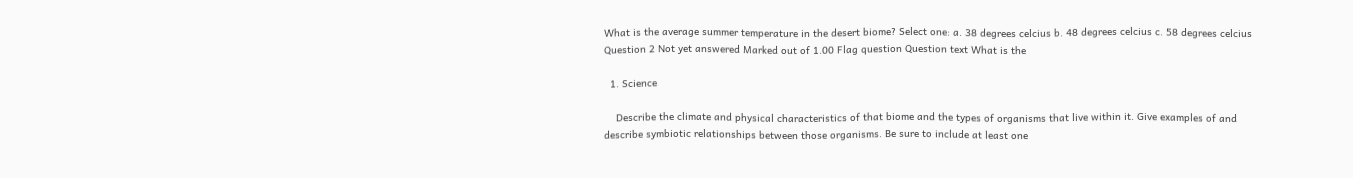What is the average summer temperature in the desert biome? Select one: a. 38 degrees celcius b. 48 degrees celcius c. 58 degrees celcius Question 2 Not yet answered Marked out of 1.00 Flag question Question text What is the

  1. Science

    Describe the climate and physical characteristics of that biome and the types of organisms that live within it. Give examples of and describe symbiotic relationships between those organisms. Be sure to include at least one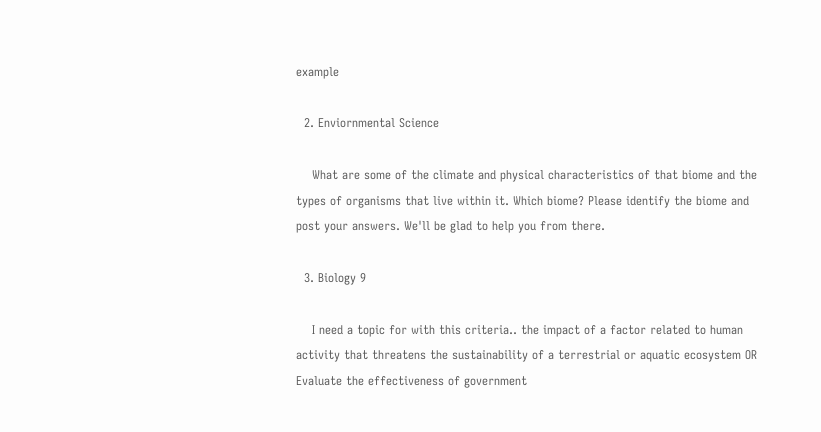example

  2. Enviornmental Science

    What are some of the climate and physical characteristics of that biome and the types of organisms that live within it. Which biome? Please identify the biome and post your answers. We'll be glad to help you from there.

  3. Biology 9

    I need a topic for with this criteria.. the impact of a factor related to human activity that threatens the sustainability of a terrestrial or aquatic ecosystem OR Evaluate the effectiveness of government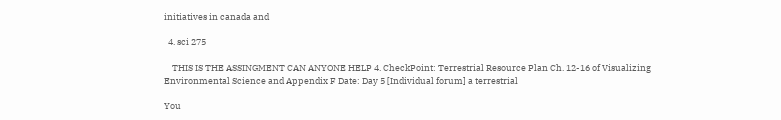initiatives in canada and

  4. sci 275

    THIS IS THE ASSINGMENT CAN ANYONE HELP 4. CheckPoint: Terrestrial Resource Plan Ch. 12-16 of Visualizing Environmental Science and Appendix F Date: Day 5 [Individual forum] a terrestrial

You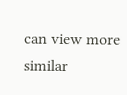can view more similar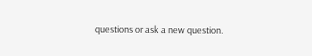questions or ask a new question.